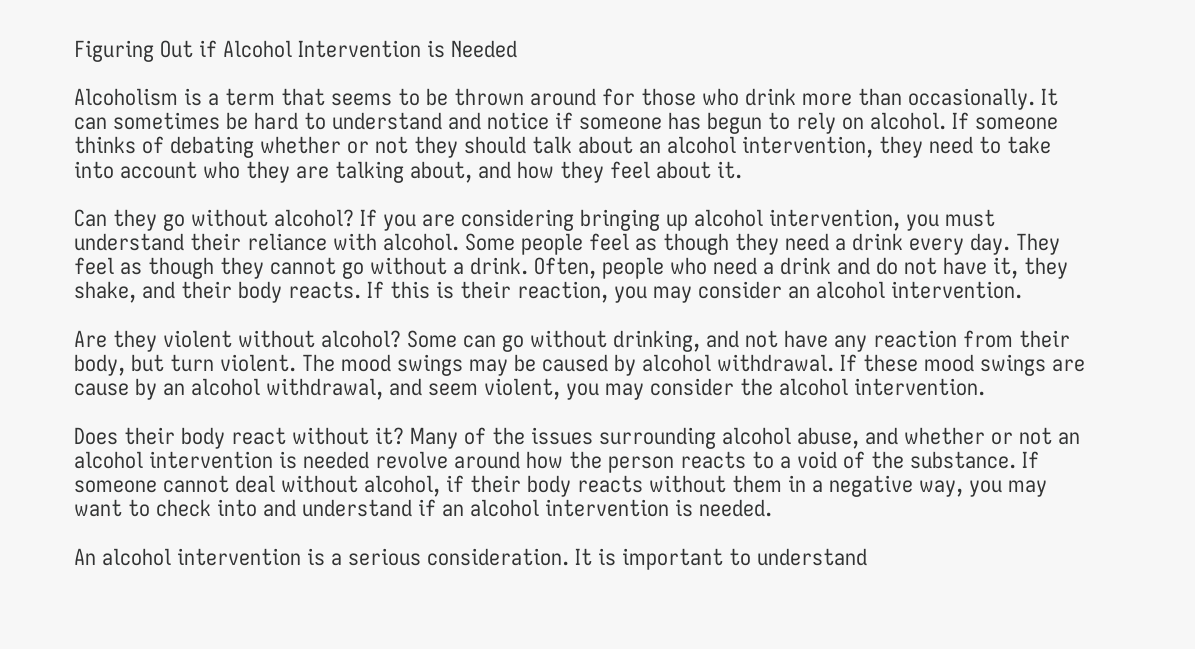Figuring Out if Alcohol Intervention is Needed

Alcoholism is a term that seems to be thrown around for those who drink more than occasionally. It can sometimes be hard to understand and notice if someone has begun to rely on alcohol. If someone thinks of debating whether or not they should talk about an alcohol intervention, they need to take into account who they are talking about, and how they feel about it.

Can they go without alcohol? If you are considering bringing up alcohol intervention, you must understand their reliance with alcohol. Some people feel as though they need a drink every day. They feel as though they cannot go without a drink. Often, people who need a drink and do not have it, they shake, and their body reacts. If this is their reaction, you may consider an alcohol intervention.

Are they violent without alcohol? Some can go without drinking, and not have any reaction from their body, but turn violent. The mood swings may be caused by alcohol withdrawal. If these mood swings are cause by an alcohol withdrawal, and seem violent, you may consider the alcohol intervention.

Does their body react without it? Many of the issues surrounding alcohol abuse, and whether or not an alcohol intervention is needed revolve around how the person reacts to a void of the substance. If someone cannot deal without alcohol, if their body reacts without them in a negative way, you may want to check into and understand if an alcohol intervention is needed.

An alcohol intervention is a serious consideration. It is important to understand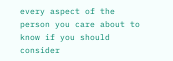every aspect of the person you care about to know if you should consider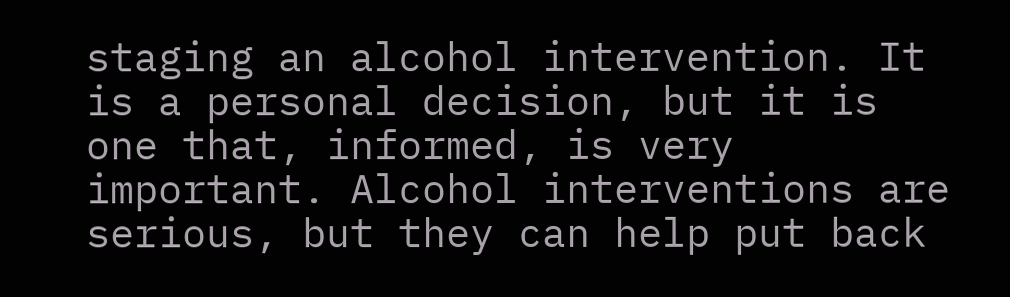staging an alcohol intervention. It is a personal decision, but it is one that, informed, is very important. Alcohol interventions are serious, but they can help put back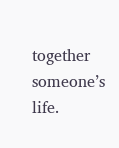together someone’s life.